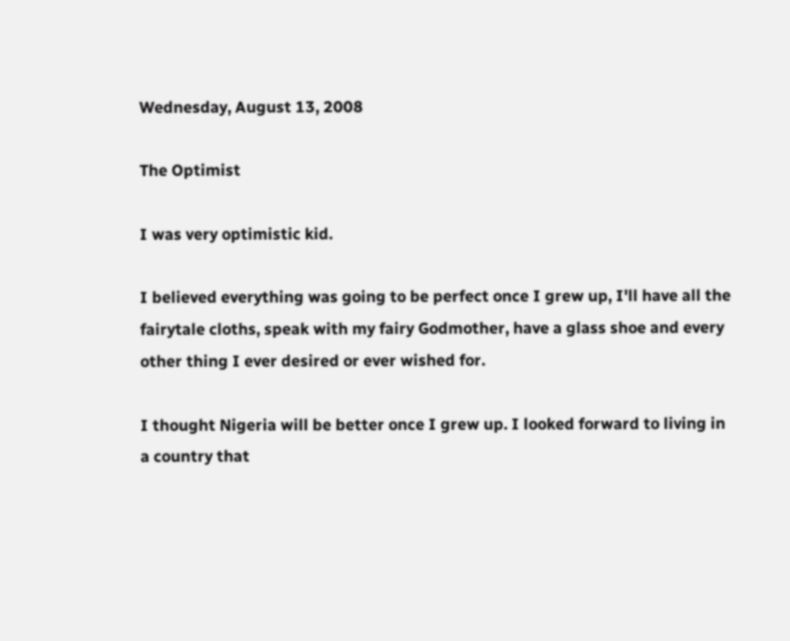Wednesday, August 13, 2008

The Optimist

I was very optimistic kid.

I believed everything was going to be perfect once I grew up, I'll have all the fairytale cloths, speak with my fairy Godmother, have a glass shoe and every other thing I ever desired or ever wished for.

I thought Nigeria will be better once I grew up. I looked forward to living in a country that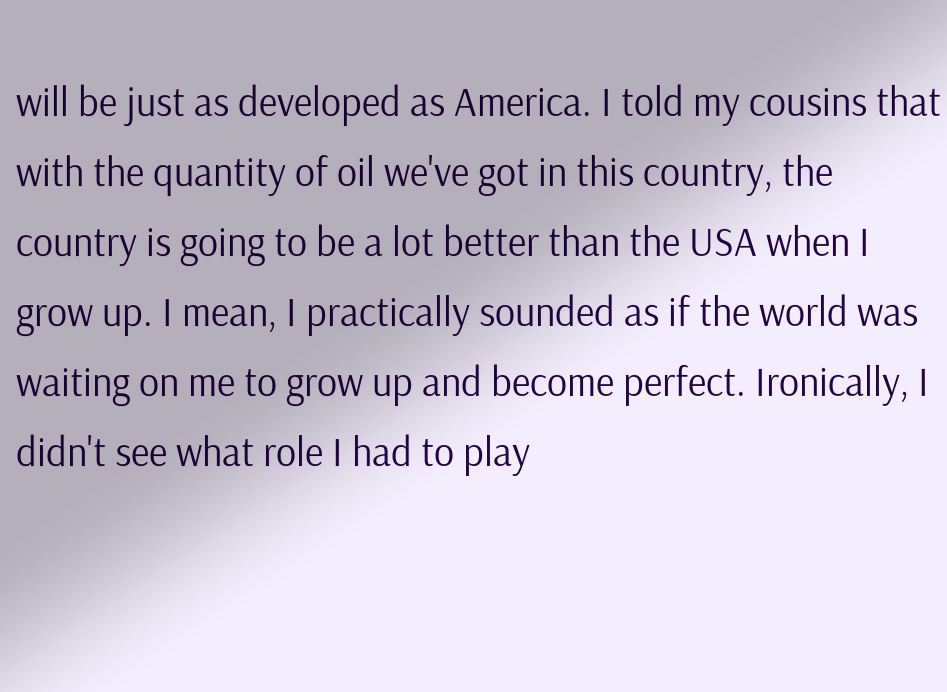will be just as developed as America. I told my cousins that with the quantity of oil we've got in this country, the country is going to be a lot better than the USA when I grow up. I mean, I practically sounded as if the world was waiting on me to grow up and become perfect. Ironically, I didn't see what role I had to play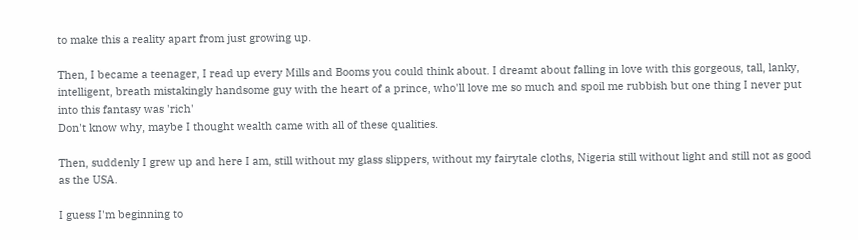to make this a reality apart from just growing up.

Then, I became a teenager, I read up every Mills and Booms you could think about. I dreamt about falling in love with this gorgeous, tall, lanky, intelligent, breath mistakingly handsome guy with the heart of a prince, who'll love me so much and spoil me rubbish but one thing I never put into this fantasy was 'rich'
Don't know why, maybe I thought wealth came with all of these qualities.

Then, suddenly I grew up and here I am, still without my glass slippers, without my fairytale cloths, Nigeria still without light and still not as good as the USA.

I guess I'm beginning to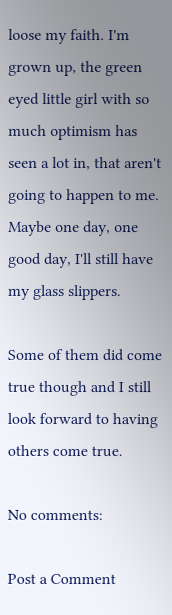loose my faith. I'm grown up, the green eyed little girl with so much optimism has seen a lot in, that aren't going to happen to me. Maybe one day, one good day, I'll still have my glass slippers.

Some of them did come true though and I still look forward to having others come true.

No comments:

Post a Comment